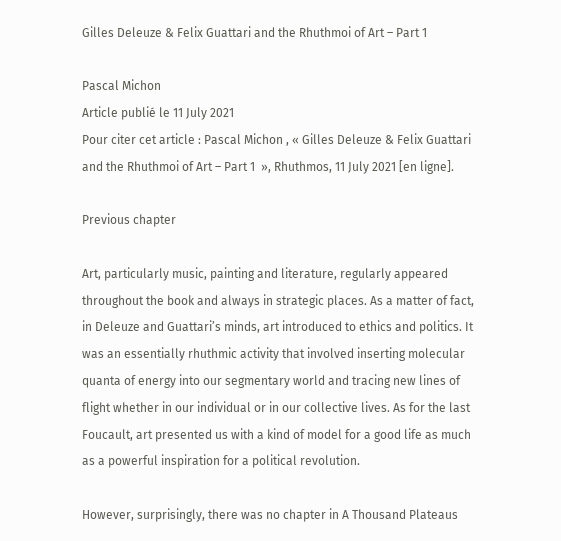Gilles Deleuze & Felix Guattari and the Rhuthmoi of Art – Part 1

Pascal Michon
Article publié le 11 July 2021
Pour citer cet article : Pascal Michon , « Gilles Deleuze & Felix Guattari and the Rhuthmoi of Art – Part 1  », Rhuthmos, 11 July 2021 [en ligne].

Previous chapter

Art, particularly music, painting and literature, regularly appeared throughout the book and always in strategic places. As a matter of fact, in Deleuze and Guattari’s minds, art introduced to ethics and politics. It was an essentially rhuthmic activity that involved inserting molecular quanta of energy into our segmentary world and tracing new lines of flight whether in our individual or in our collective lives. As for the last Foucault, art presented us with a kind of model for a good life as much as a powerful inspiration for a political revolution.

However, surprisingly, there was no chapter in A Thousand Plateaus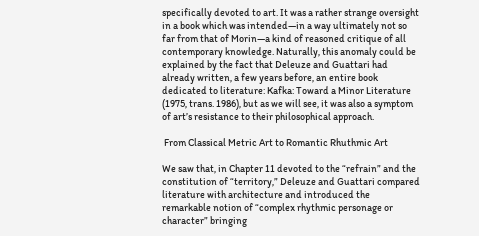specifically devoted to art. It was a rather strange oversight in a book which was intended—in a way ultimately not so far from that of Morin—a kind of reasoned critique of all contemporary knowledge. Naturally, this anomaly could be explained by the fact that Deleuze and Guattari had already written, a few years before, an entire book dedicated to literature: Kafka: Toward a Minor Literature (1975, trans. 1986), but as we will see, it was also a symptom of art’s resistance to their philosophical approach.

 From Classical Metric Art to Romantic Rhuthmic Art

We saw that, in Chapter 11 devoted to the “refrain” and the constitution of “territory,” Deleuze and Guattari compared literature with architecture and introduced the remarkable notion of “complex rhythmic personage or character” bringing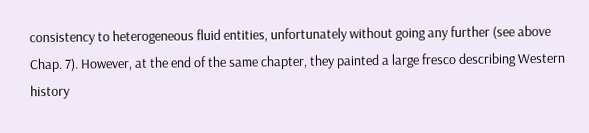consistency to heterogeneous fluid entities, unfortunately without going any further (see above Chap. 7). However, at the end of the same chapter, they painted a large fresco describing Western history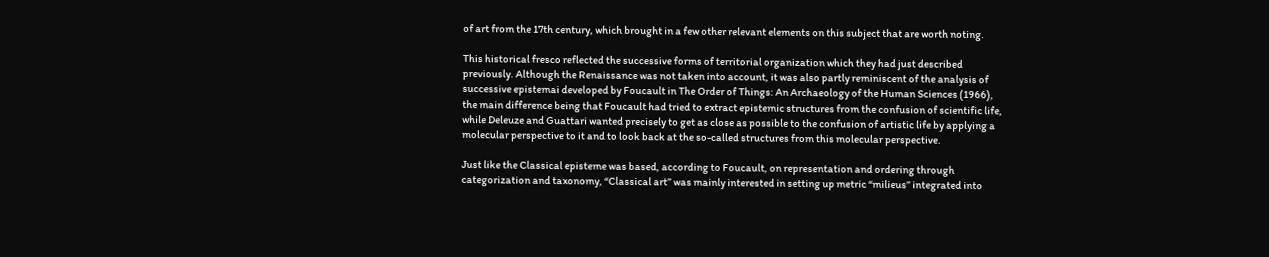of art from the 17th century, which brought in a few other relevant elements on this subject that are worth noting.

This historical fresco reflected the successive forms of territorial organization which they had just described previously. Although the Renaissance was not taken into account, it was also partly reminiscent of the analysis of successive epistemai developed by Foucault in The Order of Things: An Archaeology of the Human Sciences (1966), the main difference being that Foucault had tried to extract epistemic structures from the confusion of scientific life, while Deleuze and Guattari wanted precisely to get as close as possible to the confusion of artistic life by applying a molecular perspective to it and to look back at the so-called structures from this molecular perspective.

Just like the Classical episteme was based, according to Foucault, on representation and ordering through categorization and taxonomy, “Classical art” was mainly interested in setting up metric “milieus” integrated into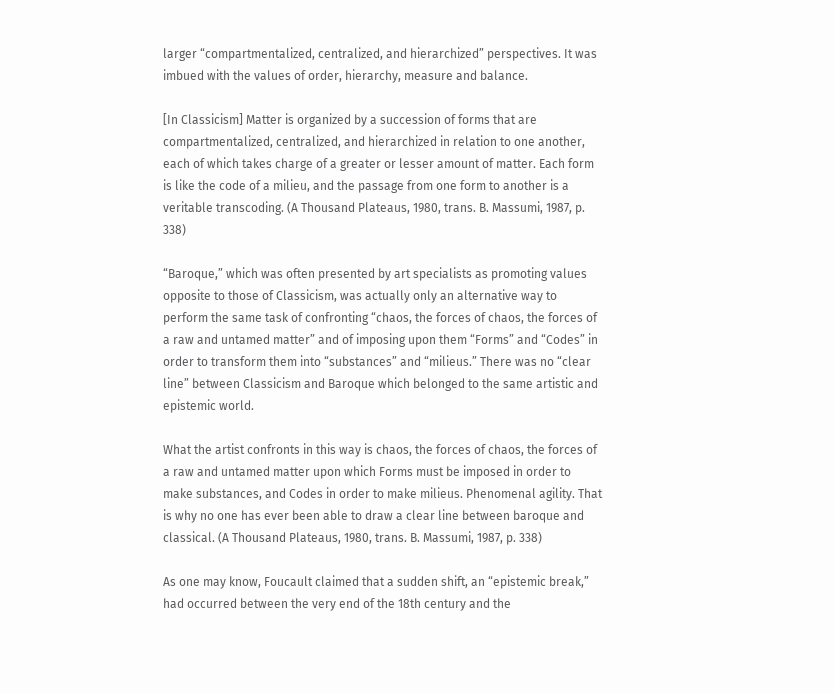larger “compartmentalized, centralized, and hierarchized” perspectives. It was imbued with the values of order, hierarchy, measure and balance.

[In Classicism] Matter is organized by a succession of forms that are compartmentalized, centralized, and hierarchized in relation to one another, each of which takes charge of a greater or lesser amount of matter. Each form is like the code of a milieu, and the passage from one form to another is a veritable transcoding. (A Thousand Plateaus, 1980, trans. B. Massumi, 1987, p. 338)

“Baroque,” which was often presented by art specialists as promoting values opposite to those of Classicism, was actually only an alternative way to perform the same task of confronting “chaos, the forces of chaos, the forces of a raw and untamed matter” and of imposing upon them “Forms” and “Codes” in order to transform them into “substances” and “milieus.” There was no “clear line” between Classicism and Baroque which belonged to the same artistic and epistemic world.

What the artist confronts in this way is chaos, the forces of chaos, the forces of a raw and untamed matter upon which Forms must be imposed in order to make substances, and Codes in order to make milieus. Phenomenal agility. That is why no one has ever been able to draw a clear line between baroque and classical. (A Thousand Plateaus, 1980, trans. B. Massumi, 1987, p. 338)

As one may know, Foucault claimed that a sudden shift, an “epistemic break,” had occurred between the very end of the 18th century and the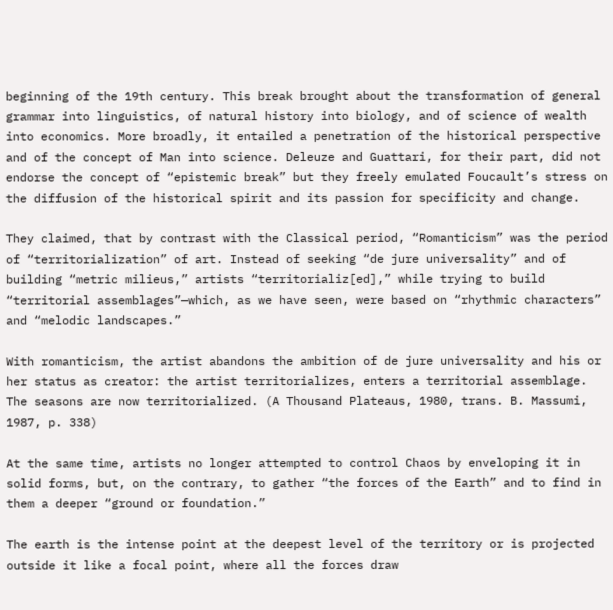beginning of the 19th century. This break brought about the transformation of general grammar into linguistics, of natural history into biology, and of science of wealth into economics. More broadly, it entailed a penetration of the historical perspective and of the concept of Man into science. Deleuze and Guattari, for their part, did not endorse the concept of “epistemic break” but they freely emulated Foucault’s stress on the diffusion of the historical spirit and its passion for specificity and change.

They claimed, that by contrast with the Classical period, “Romanticism” was the period of “territorialization” of art. Instead of seeking “de jure universality” and of building “metric milieus,” artists “territorializ[ed],” while trying to build “territorial assemblages”—which, as we have seen, were based on “rhythmic characters” and “melodic landscapes.”

With romanticism, the artist abandons the ambition of de jure universality and his or her status as creator: the artist territorializes, enters a territorial assemblage. The seasons are now territorialized. (A Thousand Plateaus, 1980, trans. B. Massumi, 1987, p. 338)

At the same time, artists no longer attempted to control Chaos by enveloping it in solid forms, but, on the contrary, to gather “the forces of the Earth” and to find in them a deeper “ground or foundation.”

The earth is the intense point at the deepest level of the territory or is projected outside it like a focal point, where all the forces draw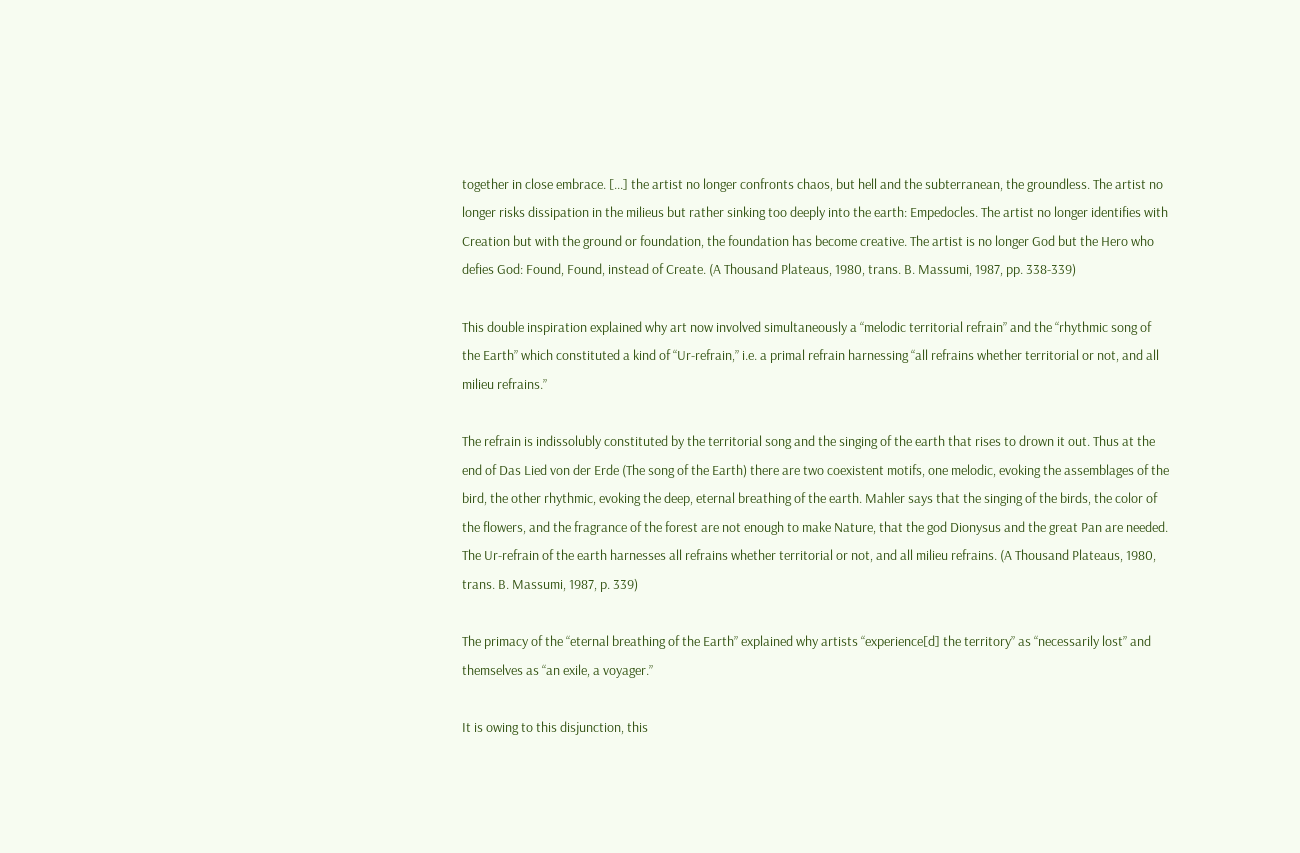together in close embrace. [...] the artist no longer confronts chaos, but hell and the subterranean, the groundless. The artist no longer risks dissipation in the milieus but rather sinking too deeply into the earth: Empedocles. The artist no longer identifies with Creation but with the ground or foundation, the foundation has become creative. The artist is no longer God but the Hero who defies God: Found, Found, instead of Create. (A Thousand Plateaus, 1980, trans. B. Massumi, 1987, pp. 338-339)

This double inspiration explained why art now involved simultaneously a “melodic territorial refrain” and the “rhythmic song of the Earth” which constituted a kind of “Ur-refrain,” i.e. a primal refrain harnessing “all refrains whether territorial or not, and all milieu refrains.”

The refrain is indissolubly constituted by the territorial song and the singing of the earth that rises to drown it out. Thus at the end of Das Lied von der Erde (The song of the Earth) there are two coexistent motifs, one melodic, evoking the assemblages of the bird, the other rhythmic, evoking the deep, eternal breathing of the earth. Mahler says that the singing of the birds, the color of the flowers, and the fragrance of the forest are not enough to make Nature, that the god Dionysus and the great Pan are needed. The Ur-refrain of the earth harnesses all refrains whether territorial or not, and all milieu refrains. (A Thousand Plateaus, 1980, trans. B. Massumi, 1987, p. 339)

The primacy of the “eternal breathing of the Earth” explained why artists “experience[d] the territory” as “necessarily lost” and themselves as “an exile, a voyager.”

It is owing to this disjunction, this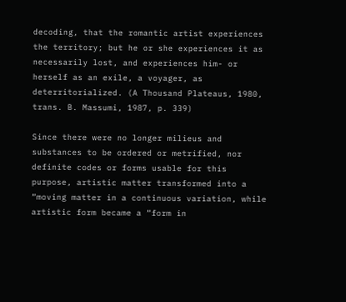decoding, that the romantic artist experiences the territory; but he or she experiences it as necessarily lost, and experiences him- or herself as an exile, a voyager, as deterritorialized. (A Thousand Plateaus, 1980, trans. B. Massumi, 1987, p. 339)

Since there were no longer milieus and substances to be ordered or metrified, nor definite codes or forms usable for this purpose, artistic matter transformed into a “moving matter in a continuous variation, while artistic form became a “form in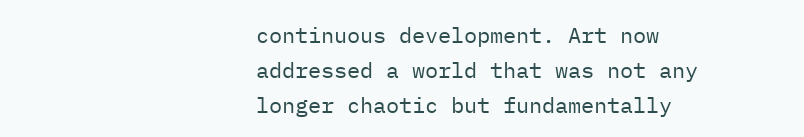continuous development. Art now addressed a world that was not any longer chaotic but fundamentally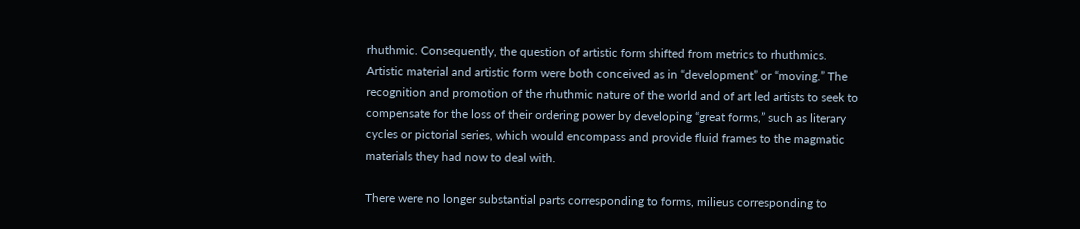rhuthmic. Consequently, the question of artistic form shifted from metrics to rhuthmics. Artistic material and artistic form were both conceived as in “development” or “moving.” The recognition and promotion of the rhuthmic nature of the world and of art led artists to seek to compensate for the loss of their ordering power by developing “great forms,” such as literary cycles or pictorial series, which would encompass and provide fluid frames to the magmatic materials they had now to deal with.

There were no longer substantial parts corresponding to forms, milieus corresponding to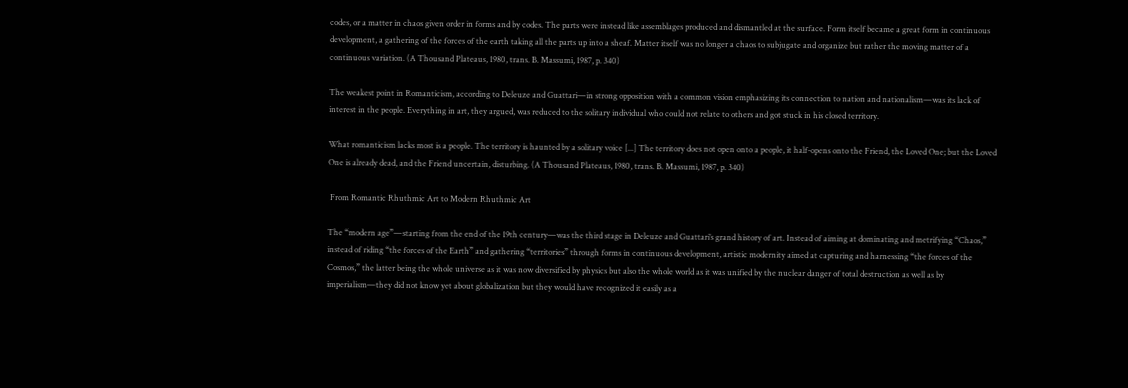codes, or a matter in chaos given order in forms and by codes. The parts were instead like assemblages produced and dismantled at the surface. Form itself became a great form in continuous development, a gathering of the forces of the earth taking all the parts up into a sheaf. Matter itself was no longer a chaos to subjugate and organize but rather the moving matter of a continuous variation. (A Thousand Plateaus, 1980, trans. B. Massumi, 1987, p. 340)

The weakest point in Romanticism, according to Deleuze and Guattari—in strong opposition with a common vision emphasizing its connection to nation and nationalism—was its lack of interest in the people. Everything in art, they argued, was reduced to the solitary individual who could not relate to others and got stuck in his closed territory.

What romanticism lacks most is a people. The territory is haunted by a solitary voice [...] The territory does not open onto a people, it half-opens onto the Friend, the Loved One; but the Loved One is already dead, and the Friend uncertain, disturbing. (A Thousand Plateaus, 1980, trans. B. Massumi, 1987, p. 340)

 From Romantic Rhuthmic Art to Modern Rhuthmic Art

The “modern age”—starting from the end of the 19th century—was the third stage in Deleuze and Guattari’s grand history of art. Instead of aiming at dominating and metrifying “Chaos,” instead of riding “the forces of the Earth” and gathering “territories” through forms in continuous development, artistic modernity aimed at capturing and harnessing “the forces of the Cosmos,” the latter being the whole universe as it was now diversified by physics but also the whole world as it was unified by the nuclear danger of total destruction as well as by imperialism—they did not know yet about globalization but they would have recognized it easily as a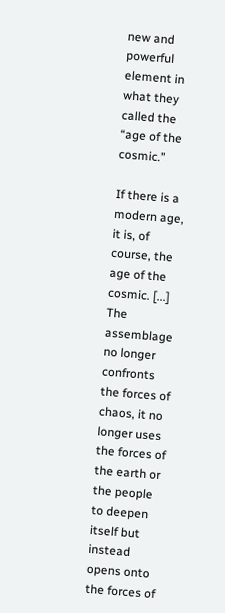new and powerful element in what they called the “age of the cosmic.”

If there is a modern age, it is, of course, the age of the cosmic. [...] The assemblage no longer confronts the forces of chaos, it no longer uses the forces of the earth or the people to deepen itself but instead opens onto the forces of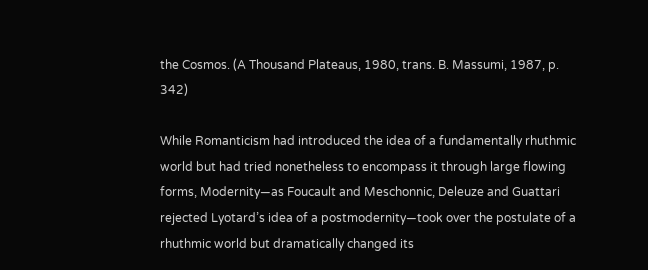the Cosmos. (A Thousand Plateaus, 1980, trans. B. Massumi, 1987, p. 342)

While Romanticism had introduced the idea of a fundamentally rhuthmic world but had tried nonetheless to encompass it through large flowing forms, Modernity—as Foucault and Meschonnic, Deleuze and Guattari rejected Lyotard’s idea of a postmodernity—took over the postulate of a rhuthmic world but dramatically changed its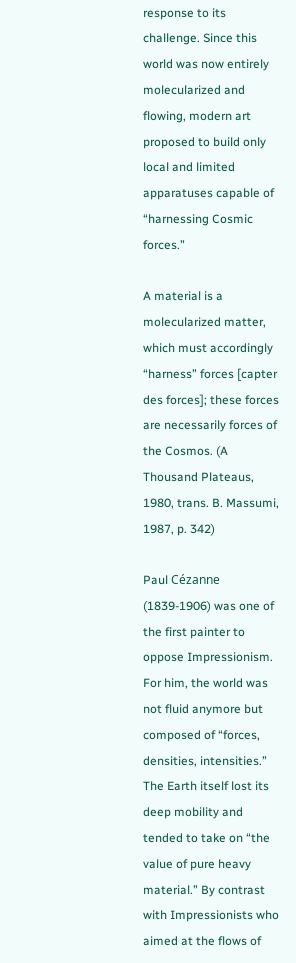response to its challenge. Since this world was now entirely molecularized and flowing, modern art proposed to build only local and limited apparatuses capable of “harnessing Cosmic forces.”

A material is a molecularized matter, which must accordingly “harness” forces [capter des forces]; these forces are necessarily forces of the Cosmos. (A Thousand Plateaus, 1980, trans. B. Massumi, 1987, p. 342)

Paul Cézanne (1839-1906) was one of the first painter to oppose Impressionism. For him, the world was not fluid anymore but composed of “forces, densities, intensities.” The Earth itself lost its deep mobility and tended to take on “the value of pure heavy material.” By contrast with Impressionists who aimed at the flows of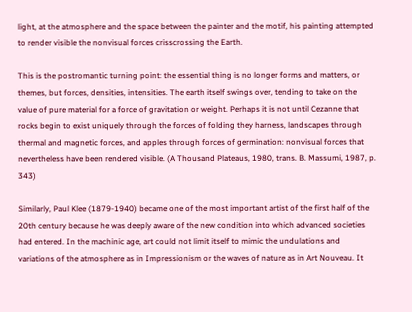light, at the atmosphere and the space between the painter and the motif, his painting attempted to render visible the nonvisual forces crisscrossing the Earth.

This is the postromantic turning point: the essential thing is no longer forms and matters, or themes, but forces, densities, intensities. The earth itself swings over, tending to take on the value of pure material for a force of gravitation or weight. Perhaps it is not until Cezanne that rocks begin to exist uniquely through the forces of folding they harness, landscapes through thermal and magnetic forces, and apples through forces of germination: nonvisual forces that nevertheless have been rendered visible. (A Thousand Plateaus, 1980, trans. B. Massumi, 1987, p. 343)

Similarly, Paul Klee (1879-1940) became one of the most important artist of the first half of the 20th century because he was deeply aware of the new condition into which advanced societies had entered. In the machinic age, art could not limit itself to mimic the undulations and variations of the atmosphere as in Impressionism or the waves of nature as in Art Nouveau. It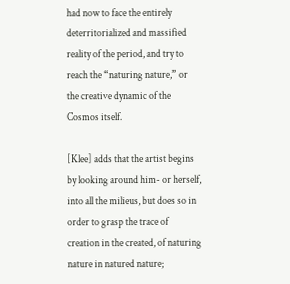had now to face the entirely deterritorialized and massified reality of the period, and try to reach the “naturing nature,” or the creative dynamic of the Cosmos itself.

[Klee] adds that the artist begins by looking around him- or herself, into all the milieus, but does so in order to grasp the trace of creation in the created, of naturing nature in natured nature;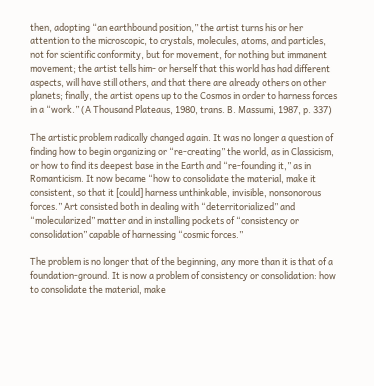then, adopting “an earthbound position,” the artist turns his or her attention to the microscopic, to crystals, molecules, atoms, and particles, not for scientific conformity, but for movement, for nothing but immanent movement; the artist tells him- or herself that this world has had different aspects, will have still others, and that there are already others on other planets; finally, the artist opens up to the Cosmos in order to harness forces in a “work.” (A Thousand Plateaus, 1980, trans. B. Massumi, 1987, p. 337)

The artistic problem radically changed again. It was no longer a question of finding how to begin organizing or “re-creating” the world, as in Classicism, or how to find its deepest base in the Earth and “re-founding it,” as in Romanticism. It now became “how to consolidate the material, make it consistent, so that it [could] harness unthinkable, invisible, nonsonorous forces.” Art consisted both in dealing with “deterritorialized” and “molecularized” matter and in installing pockets of “consistency or consolidation” capable of harnessing “cosmic forces.”

The problem is no longer that of the beginning, any more than it is that of a foundation-ground. It is now a problem of consistency or consolidation: how to consolidate the material, make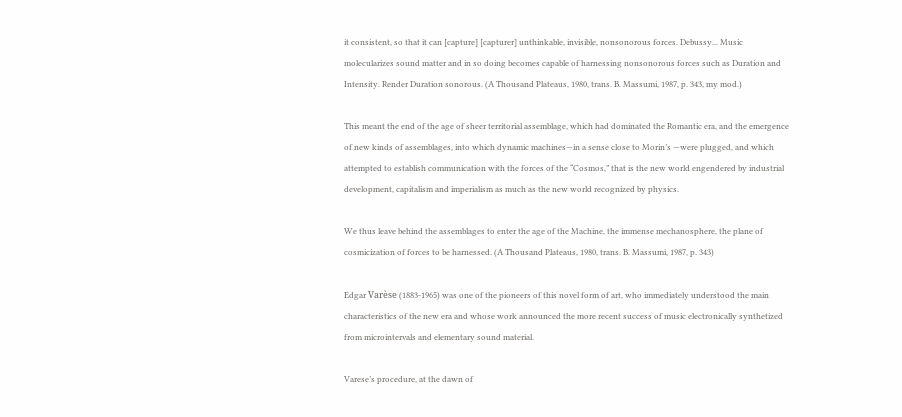it consistent, so that it can [capture] [capturer] unthinkable, invisible, nonsonorous forces. Debussy... Music molecularizes sound matter and in so doing becomes capable of harnessing nonsonorous forces such as Duration and Intensity. Render Duration sonorous. (A Thousand Plateaus, 1980, trans. B. Massumi, 1987, p. 343, my mod.)

This meant the end of the age of sheer territorial assemblage, which had dominated the Romantic era, and the emergence of new kinds of assemblages, into which dynamic machines—in a sense close to Morin’s —were plugged, and which attempted to establish communication with the forces of the “Cosmos,” that is the new world engendered by industrial development, capitalism and imperialism as much as the new world recognized by physics.

We thus leave behind the assemblages to enter the age of the Machine, the immense mechanosphere, the plane of cosmicization of forces to be harnessed. (A Thousand Plateaus, 1980, trans. B. Massumi, 1987, p. 343)

Edgar Varèse (1883-1965) was one of the pioneers of this novel form of art, who immediately understood the main characteristics of the new era and whose work announced the more recent success of music electronically synthetized from microintervals and elementary sound material.

Varese’s procedure, at the dawn of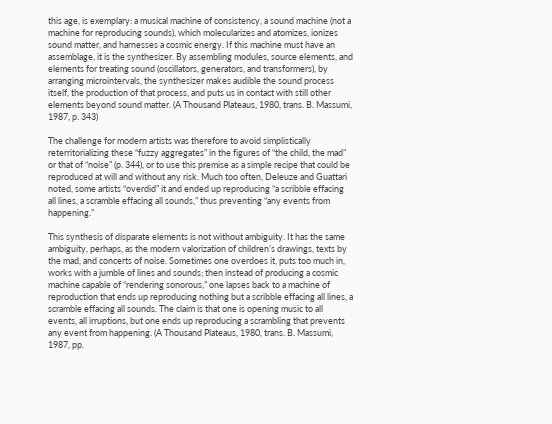this age, is exemplary: a musical machine of consistency, a sound machine (not a machine for reproducing sounds), which molecularizes and atomizes, ionizes sound matter, and harnesses a cosmic energy. If this machine must have an assemblage, it is the synthesizer. By assembling modules, source elements, and elements for treating sound (oscillators, generators, and transformers), by arranging microintervals, the synthesizer makes audible the sound process itself, the production of that process, and puts us in contact with still other elements beyond sound matter. (A Thousand Plateaus, 1980, trans. B. Massumi, 1987, p. 343)

The challenge for modern artists was therefore to avoid simplistically reterritorializing these “fuzzy aggregates” in the figures of “the child, the mad” or that of “noise” (p. 344), or to use this premise as a simple recipe that could be reproduced at will and without any risk. Much too often, Deleuze and Guattari noted, some artists “overdid” it and ended up reproducing “a scribble effacing all lines, a scramble effacing all sounds,” thus preventing “any events from happening.”

This synthesis of disparate elements is not without ambiguity. It has the same ambiguity, perhaps, as the modern valorization of children’s drawings, texts by the mad, and concerts of noise. Sometimes one overdoes it, puts too much in, works with a jumble of lines and sounds; then instead of producing a cosmic machine capable of “rendering sonorous,” one lapses back to a machine of reproduction that ends up reproducing nothing but a scribble effacing all lines, a scramble effacing all sounds. The claim is that one is opening music to all events, all irruptions, but one ends up reproducing a scrambling that prevents any event from happening. (A Thousand Plateaus, 1980, trans. B. Massumi, 1987, pp.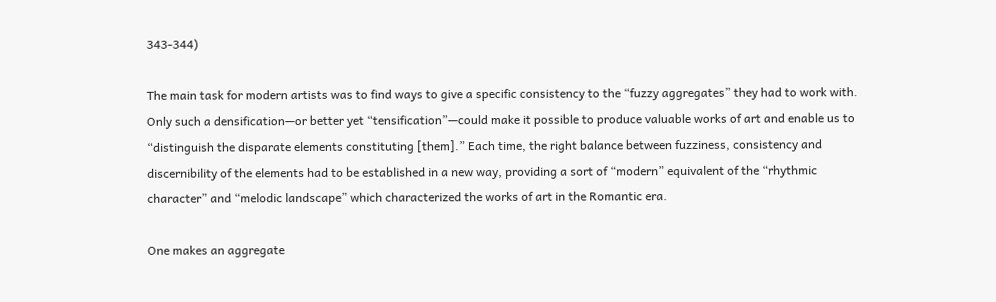343-344)

The main task for modern artists was to find ways to give a specific consistency to the “fuzzy aggregates” they had to work with. Only such a densification—or better yet “tensification”—could make it possible to produce valuable works of art and enable us to “distinguish the disparate elements constituting [them].” Each time, the right balance between fuzziness, consistency and discernibility of the elements had to be established in a new way, providing a sort of “modern” equivalent of the “rhythmic character” and “melodic landscape” which characterized the works of art in the Romantic era.

One makes an aggregate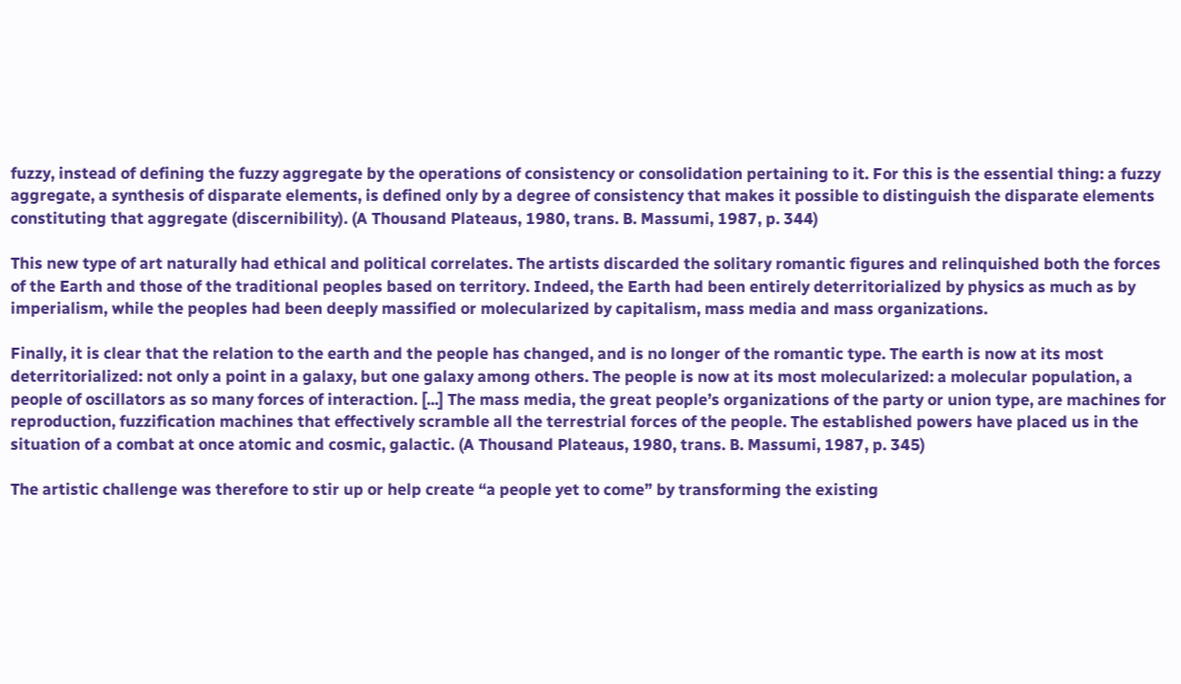fuzzy, instead of defining the fuzzy aggregate by the operations of consistency or consolidation pertaining to it. For this is the essential thing: a fuzzy aggregate, a synthesis of disparate elements, is defined only by a degree of consistency that makes it possible to distinguish the disparate elements constituting that aggregate (discernibility). (A Thousand Plateaus, 1980, trans. B. Massumi, 1987, p. 344)

This new type of art naturally had ethical and political correlates. The artists discarded the solitary romantic figures and relinquished both the forces of the Earth and those of the traditional peoples based on territory. Indeed, the Earth had been entirely deterritorialized by physics as much as by imperialism, while the peoples had been deeply massified or molecularized by capitalism, mass media and mass organizations.

Finally, it is clear that the relation to the earth and the people has changed, and is no longer of the romantic type. The earth is now at its most deterritorialized: not only a point in a galaxy, but one galaxy among others. The people is now at its most molecularized: a molecular population, a people of oscillators as so many forces of interaction. [...] The mass media, the great people’s organizations of the party or union type, are machines for reproduction, fuzzification machines that effectively scramble all the terrestrial forces of the people. The established powers have placed us in the situation of a combat at once atomic and cosmic, galactic. (A Thousand Plateaus, 1980, trans. B. Massumi, 1987, p. 345)

The artistic challenge was therefore to stir up or help create “a people yet to come” by transforming the existing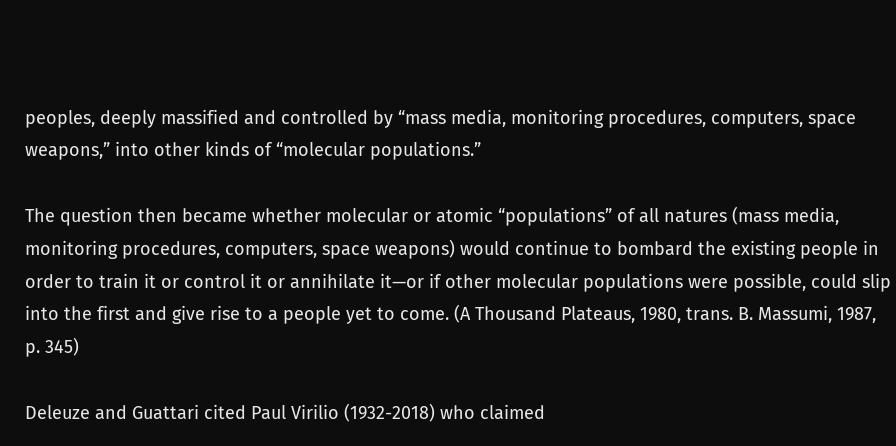peoples, deeply massified and controlled by “mass media, monitoring procedures, computers, space weapons,” into other kinds of “molecular populations.”

The question then became whether molecular or atomic “populations” of all natures (mass media, monitoring procedures, computers, space weapons) would continue to bombard the existing people in order to train it or control it or annihilate it—or if other molecular populations were possible, could slip into the first and give rise to a people yet to come. (A Thousand Plateaus, 1980, trans. B. Massumi, 1987, p. 345)

Deleuze and Guattari cited Paul Virilio (1932-2018) who claimed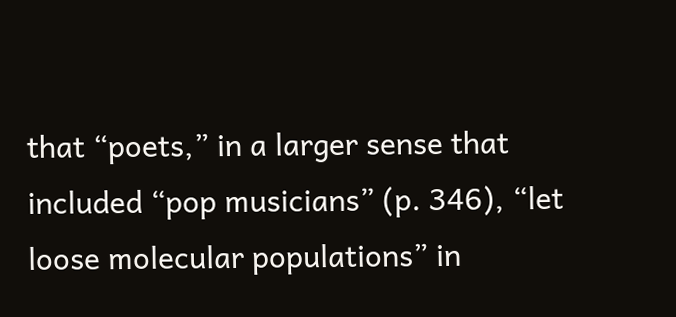that “poets,” in a larger sense that included “pop musicians” (p. 346), “let loose molecular populations” in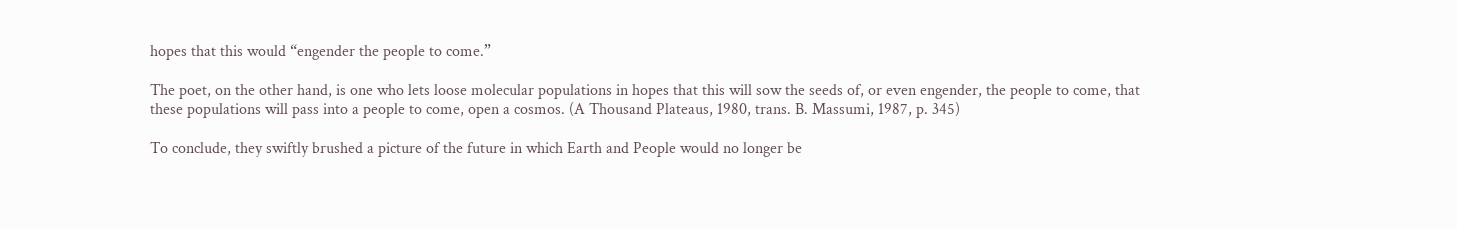hopes that this would “engender the people to come.”

The poet, on the other hand, is one who lets loose molecular populations in hopes that this will sow the seeds of, or even engender, the people to come, that these populations will pass into a people to come, open a cosmos. (A Thousand Plateaus, 1980, trans. B. Massumi, 1987, p. 345)

To conclude, they swiftly brushed a picture of the future in which Earth and People would no longer be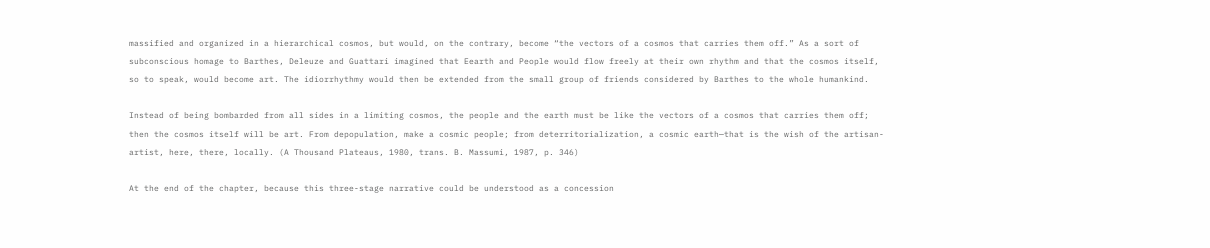massified and organized in a hierarchical cosmos, but would, on the contrary, become “the vectors of a cosmos that carries them off.” As a sort of subconscious homage to Barthes, Deleuze and Guattari imagined that Eearth and People would flow freely at their own rhythm and that the cosmos itself, so to speak, would become art. The idiorrhythmy would then be extended from the small group of friends considered by Barthes to the whole humankind.

Instead of being bombarded from all sides in a limiting cosmos, the people and the earth must be like the vectors of a cosmos that carries them off; then the cosmos itself will be art. From depopulation, make a cosmic people; from deterritorialization, a cosmic earth—that is the wish of the artisan-artist, here, there, locally. (A Thousand Plateaus, 1980, trans. B. Massumi, 1987, p. 346)

At the end of the chapter, because this three-stage narrative could be understood as a concession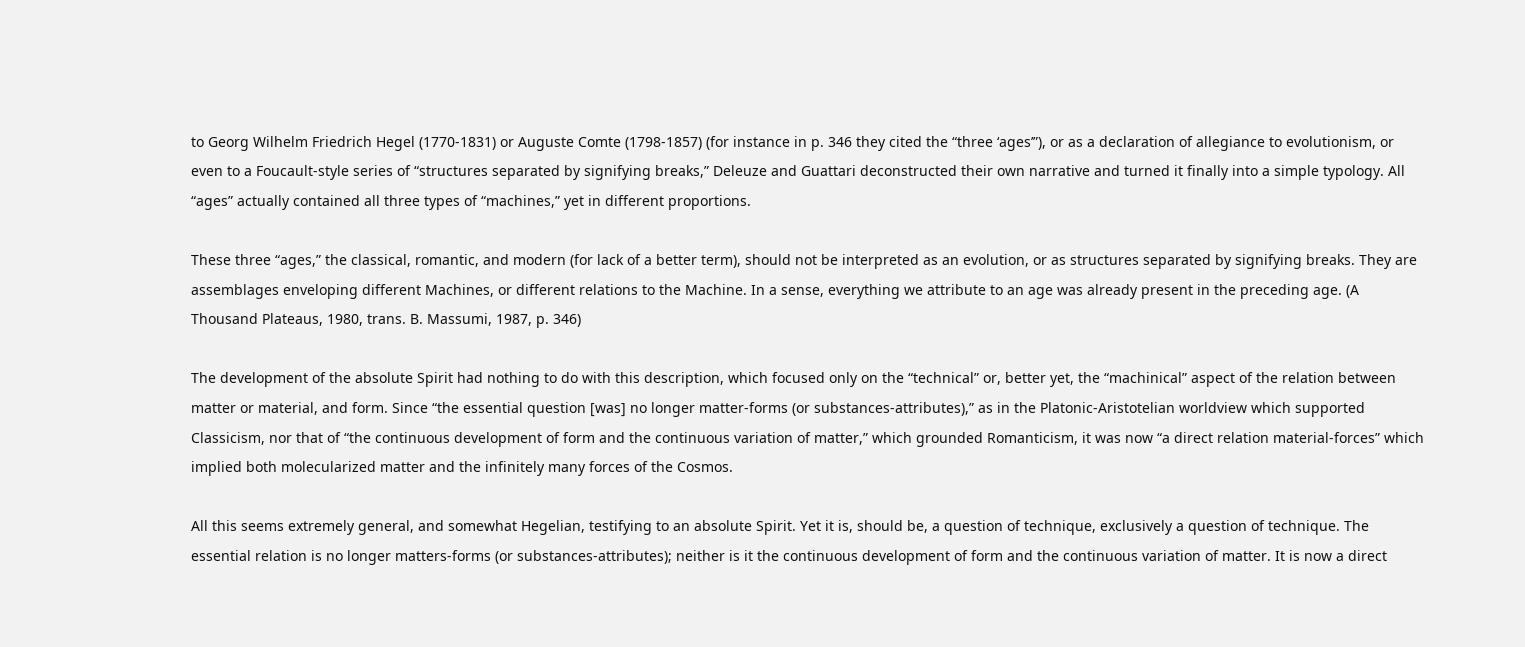to Georg Wilhelm Friedrich Hegel (1770-1831) or Auguste Comte (1798-1857) (for instance in p. 346 they cited the “three ‘ages’”), or as a declaration of allegiance to evolutionism, or even to a Foucault-style series of “structures separated by signifying breaks,” Deleuze and Guattari deconstructed their own narrative and turned it finally into a simple typology. All “ages” actually contained all three types of “machines,” yet in different proportions.

These three “ages,” the classical, romantic, and modern (for lack of a better term), should not be interpreted as an evolution, or as structures separated by signifying breaks. They are assemblages enveloping different Machines, or different relations to the Machine. In a sense, everything we attribute to an age was already present in the preceding age. (A Thousand Plateaus, 1980, trans. B. Massumi, 1987, p. 346)

The development of the absolute Spirit had nothing to do with this description, which focused only on the “technical” or, better yet, the “machinical” aspect of the relation between matter or material, and form. Since “the essential question [was] no longer matter-forms (or substances-attributes),” as in the Platonic-Aristotelian worldview which supported Classicism, nor that of “the continuous development of form and the continuous variation of matter,” which grounded Romanticism, it was now “a direct relation material-forces” which implied both molecularized matter and the infinitely many forces of the Cosmos.

All this seems extremely general, and somewhat Hegelian, testifying to an absolute Spirit. Yet it is, should be, a question of technique, exclusively a question of technique. The essential relation is no longer matters-forms (or substances-attributes); neither is it the continuous development of form and the continuous variation of matter. It is now a direct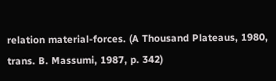relation material-forces. (A Thousand Plateaus, 1980, trans. B. Massumi, 1987, p. 342)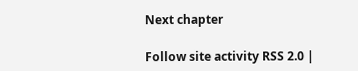Next chapter

Follow site activity RSS 2.0 |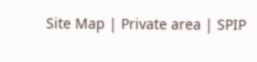Site Map | Private area | SPIP